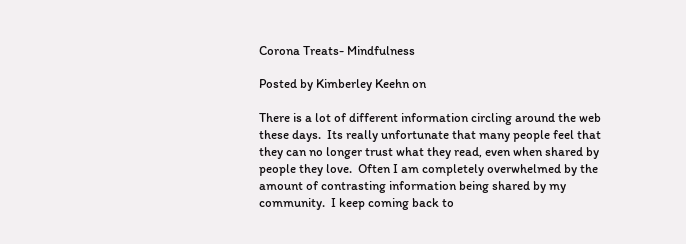Corona Treats- Mindfulness

Posted by Kimberley Keehn on

There is a lot of different information circling around the web these days.  Its really unfortunate that many people feel that they can no longer trust what they read, even when shared by people they love.  Often I am completely overwhelmed by the amount of contrasting information being shared by my community.  I keep coming back to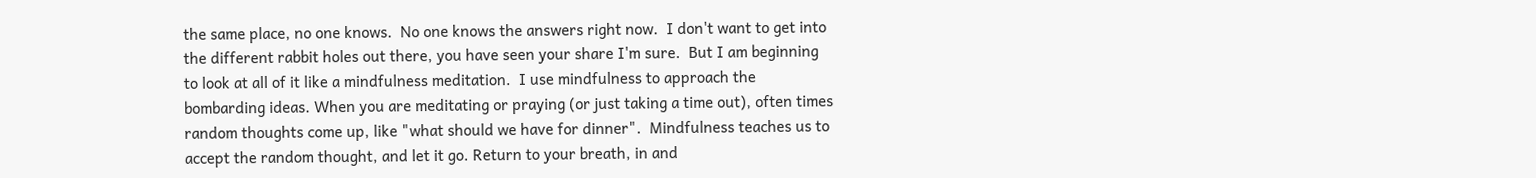the same place, no one knows.  No one knows the answers right now.  I don't want to get into the different rabbit holes out there, you have seen your share I'm sure.  But I am beginning to look at all of it like a mindfulness meditation.  I use mindfulness to approach the bombarding ideas. When you are meditating or praying (or just taking a time out), often times random thoughts come up, like "what should we have for dinner".  Mindfulness teaches us to accept the random thought, and let it go. Return to your breath, in and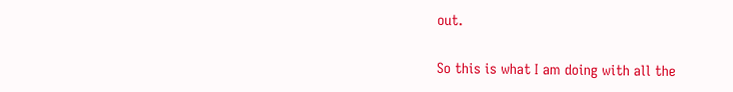out.

So this is what I am doing with all the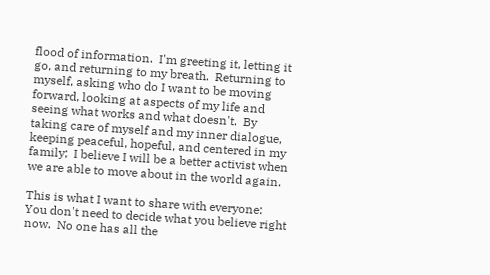flood of information.  I'm greeting it, letting it go, and returning to my breath.  Returning to myself, asking who do I want to be moving forward, looking at aspects of my life and seeing what works and what doesn't.  By taking care of myself and my inner dialogue, keeping peaceful, hopeful, and centered in my family;  I believe I will be a better activist when we are able to move about in the world again.

This is what I want to share with everyone:  You don't need to decide what you believe right now.  No one has all the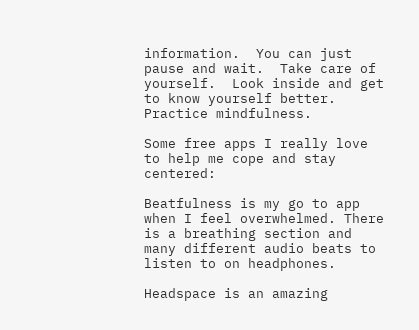information.  You can just pause and wait.  Take care of yourself.  Look inside and get to know yourself better.  Practice mindfulness.

Some free apps I really love to help me cope and stay centered:

Beatfulness is my go to app when I feel overwhelmed. There is a breathing section and many different audio beats to listen to on headphones.

Headspace is an amazing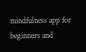mindfulness app for beginners and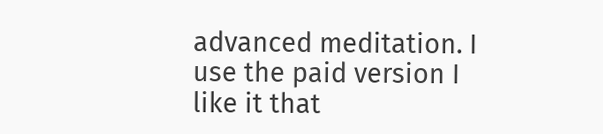advanced meditation. I use the paid version I like it that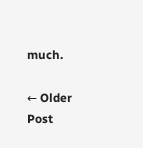much.

← Older Post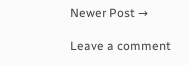Newer Post →

Leave a comment